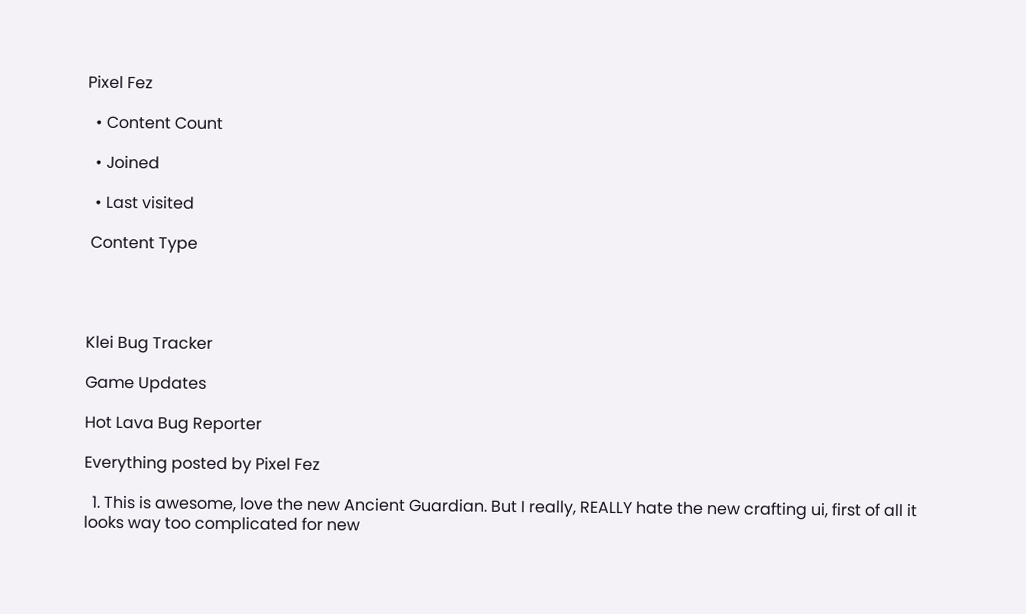Pixel Fez

  • Content Count

  • Joined

  • Last visited

 Content Type




Klei Bug Tracker

Game Updates

Hot Lava Bug Reporter

Everything posted by Pixel Fez

  1. This is awesome, love the new Ancient Guardian. But I really, REALLY hate the new crafting ui, first of all it looks way too complicated for new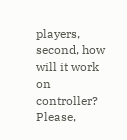players, second, how will it work on controller? Please,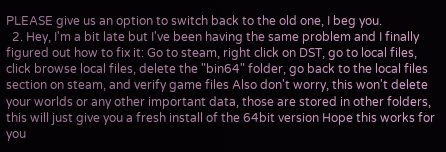PLEASE give us an option to switch back to the old one, I beg you.
  2. Hey, I'm a bit late but I've been having the same problem and I finally figured out how to fix it: Go to steam, right click on DST, go to local files, click browse local files, delete the "bin64" folder, go back to the local files section on steam, and verify game files Also don't worry, this won't delete your worlds or any other important data, those are stored in other folders, this will just give you a fresh install of the 64bit version Hope this works for you